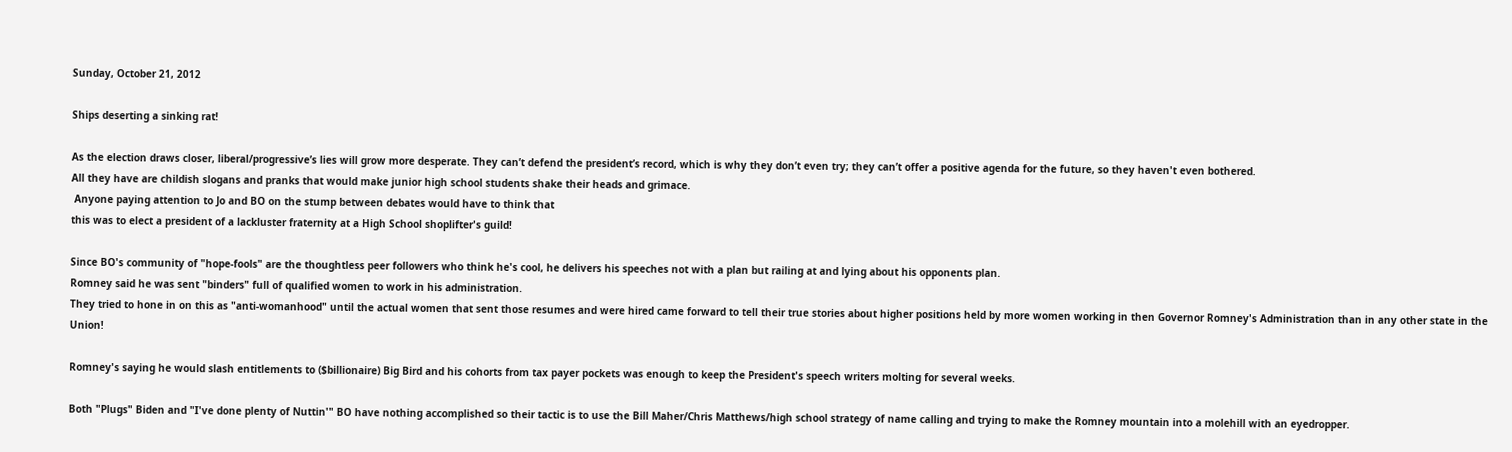Sunday, October 21, 2012

Ships deserting a sinking rat!

As the election draws closer, liberal/progressive’s lies will grow more desperate. They can’t defend the president’s record, which is why they don’t even try; they can’t offer a positive agenda for the future, so they haven't even bothered.
All they have are childish slogans and pranks that would make junior high school students shake their heads and grimace.
 Anyone paying attention to Jo and BO on the stump between debates would have to think that
this was to elect a president of a lackluster fraternity at a High School shoplifter's guild!

Since BO's community of "hope-fools" are the thoughtless peer followers who think he's cool, he delivers his speeches not with a plan but railing at and lying about his opponents plan.
Romney said he was sent "binders" full of qualified women to work in his administration.
They tried to hone in on this as "anti-womanhood" until the actual women that sent those resumes and were hired came forward to tell their true stories about higher positions held by more women working in then Governor Romney's Administration than in any other state in the Union!

Romney's saying he would slash entitlements to ($billionaire) Big Bird and his cohorts from tax payer pockets was enough to keep the President's speech writers molting for several weeks.

Both "Plugs" Biden and "I've done plenty of Nuttin'" BO have nothing accomplished so their tactic is to use the Bill Maher/Chris Matthews/high school strategy of name calling and trying to make the Romney mountain into a molehill with an eyedropper.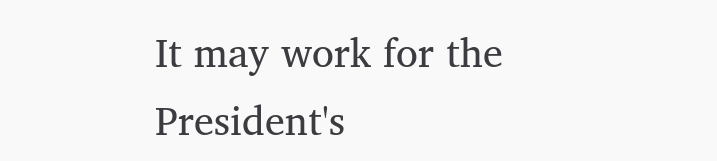It may work for the President's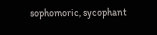sophomoric, sycophant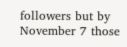followers but by November 7 those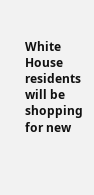White House residents will be shopping for new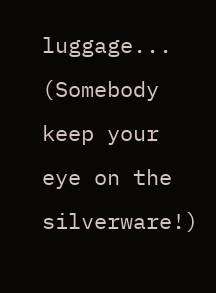luggage...
(Somebody keep your eye on the silverware!)